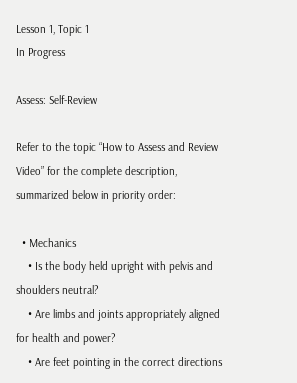Lesson 1, Topic 1
In Progress

Assess: Self-Review

Refer to the topic “How to Assess and Review Video” for the complete description, summarized below in priority order:

  • Mechanics
    • Is the body held upright with pelvis and shoulders neutral?
    • Are limbs and joints appropriately aligned for health and power?
    • Are feet pointing in the correct directions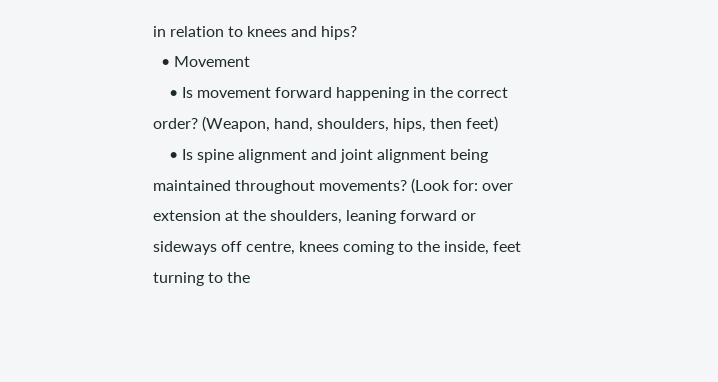in relation to knees and hips?
  • Movement
    • Is movement forward happening in the correct order? (Weapon, hand, shoulders, hips, then feet)
    • Is spine alignment and joint alignment being maintained throughout movements? (Look for: over extension at the shoulders, leaning forward or sideways off centre, knees coming to the inside, feet turning to the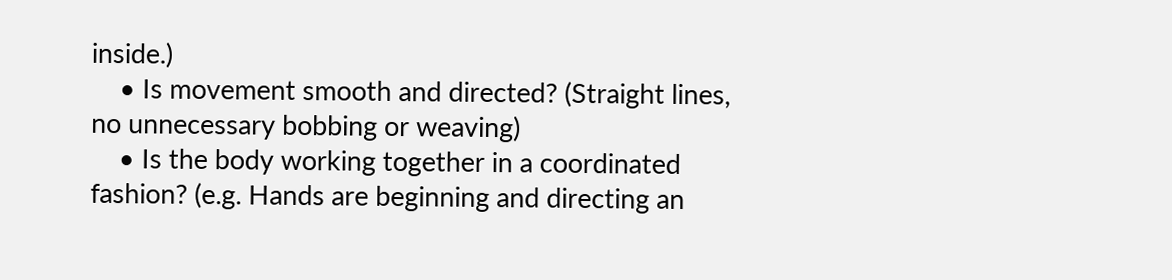inside.)
    • Is movement smooth and directed? (Straight lines, no unnecessary bobbing or weaving)
    • Is the body working together in a coordinated fashion? (e.g. Hands are beginning and directing an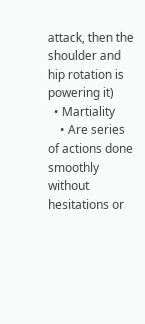attack, then the shoulder and hip rotation is powering it)
  • Martiality
    • Are series of actions done smoothly without hesitations or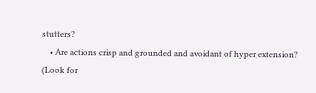stutters?
    • Are actions crisp and grounded and avoidant of hyper extension? (Look for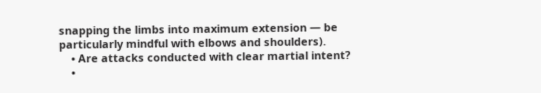snapping the limbs into maximum extension — be particularly mindful with elbows and shoulders).
    • Are attacks conducted with clear martial intent?
    •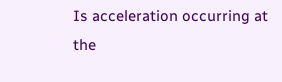Is acceleration occurring at the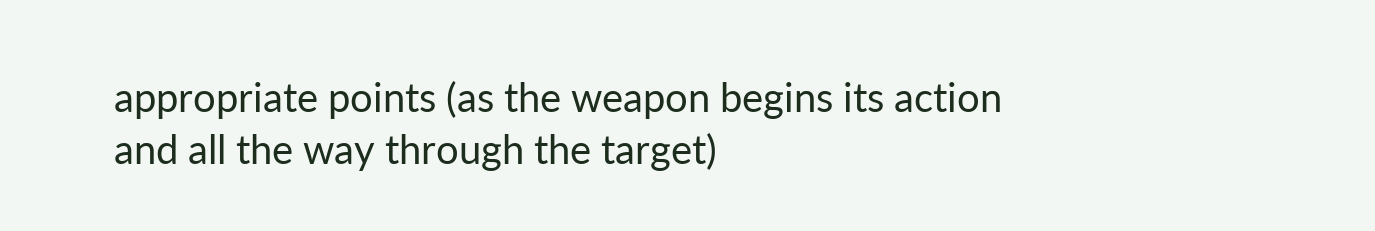appropriate points (as the weapon begins its action and all the way through the target)